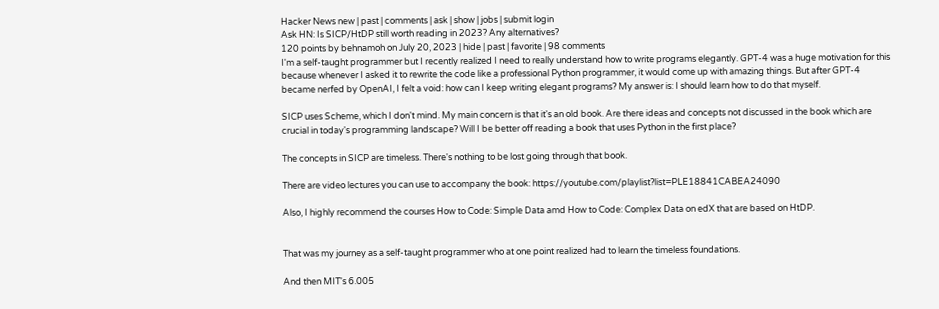Hacker News new | past | comments | ask | show | jobs | submit login
Ask HN: Is SICP/HtDP still worth reading in 2023? Any alternatives?
120 points by behnamoh on July 20, 2023 | hide | past | favorite | 98 comments
I'm a self-taught programmer but I recently realized I need to really understand how to write programs elegantly. GPT-4 was a huge motivation for this because whenever I asked it to rewrite the code like a professional Python programmer, it would come up with amazing things. But after GPT-4 became nerfed by OpenAI, I felt a void: how can I keep writing elegant programs? My answer is: I should learn how to do that myself.

SICP uses Scheme, which I don't mind. My main concern is that it's an old book. Are there ideas and concepts not discussed in the book which are crucial in today's programming landscape? Will I be better off reading a book that uses Python in the first place?

The concepts in SICP are timeless. There's nothing to be lost going through that book.

There are video lectures you can use to accompany the book: https://youtube.com/playlist?list=PLE18841CABEA24090

Also, I highly recommend the courses How to Code: Simple Data amd How to Code: Complex Data on edX that are based on HtDP.


That was my journey as a self-taught programmer who at one point realized had to learn the timeless foundations.

And then MIT's 6.005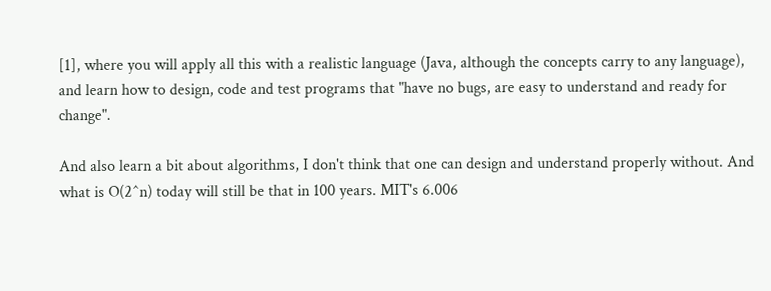[1], where you will apply all this with a realistic language (Java, although the concepts carry to any language), and learn how to design, code and test programs that "have no bugs, are easy to understand and ready for change".

And also learn a bit about algorithms, I don't think that one can design and understand properly without. And what is O(2^n) today will still be that in 100 years. MIT's 6.006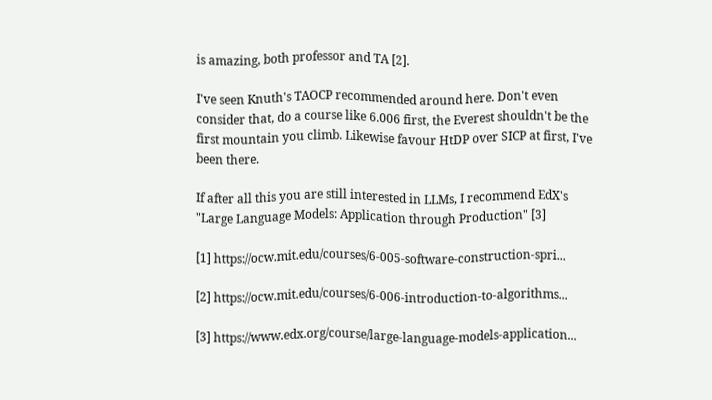is amazing, both professor and TA [2].

I've seen Knuth's TAOCP recommended around here. Don't even consider that, do a course like 6.006 first, the Everest shouldn't be the first mountain you climb. Likewise favour HtDP over SICP at first, I've been there.

If after all this you are still interested in LLMs, I recommend EdX's "Large Language Models: Application through Production" [3]

[1] https://ocw.mit.edu/courses/6-005-software-construction-spri...

[2] https://ocw.mit.edu/courses/6-006-introduction-to-algorithms...

[3] https://www.edx.org/course/large-language-models-application...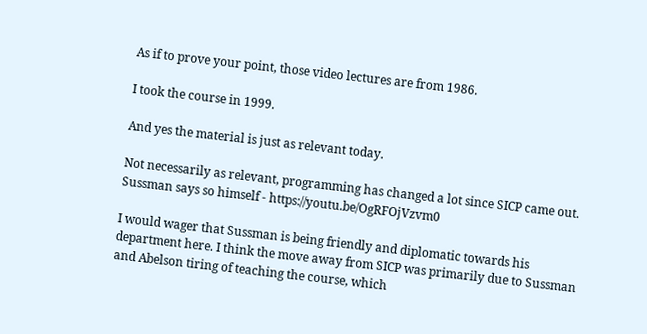As if to prove your point, those video lectures are from 1986.

I took the course in 1999.

And yes the material is just as relevant today.

Not necessarily as relevant, programming has changed a lot since SICP came out. Sussman says so himself - https://youtu.be/OgRFOjVzvm0

I would wager that Sussman is being friendly and diplomatic towards his department here. I think the move away from SICP was primarily due to Sussman and Abelson tiring of teaching the course, which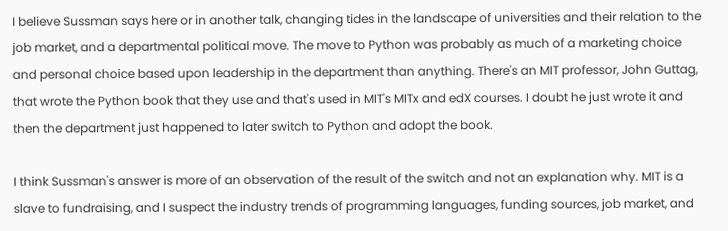I believe Sussman says here or in another talk, changing tides in the landscape of universities and their relation to the job market, and a departmental political move. The move to Python was probably as much of a marketing choice and personal choice based upon leadership in the department than anything. There's an MIT professor, John Guttag, that wrote the Python book that they use and that's used in MIT's MITx and edX courses. I doubt he just wrote it and then the department just happened to later switch to Python and adopt the book.

I think Sussman's answer is more of an observation of the result of the switch and not an explanation why. MIT is a slave to fundraising, and I suspect the industry trends of programming languages, funding sources, job market, and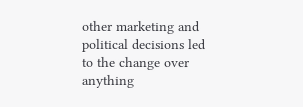other marketing and political decisions led to the change over anything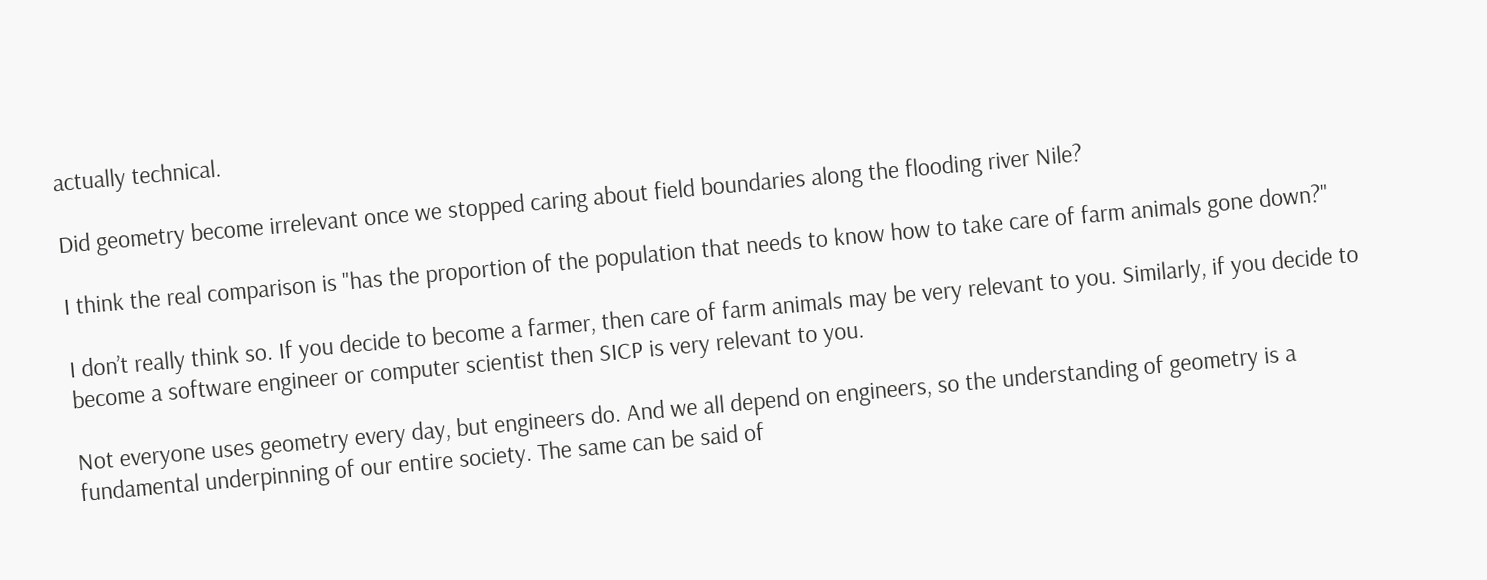actually technical.

Did geometry become irrelevant once we stopped caring about field boundaries along the flooding river Nile?

I think the real comparison is "has the proportion of the population that needs to know how to take care of farm animals gone down?"

I don’t really think so. If you decide to become a farmer, then care of farm animals may be very relevant to you. Similarly, if you decide to become a software engineer or computer scientist then SICP is very relevant to you.

Not everyone uses geometry every day, but engineers do. And we all depend on engineers, so the understanding of geometry is a fundamental underpinning of our entire society. The same can be said of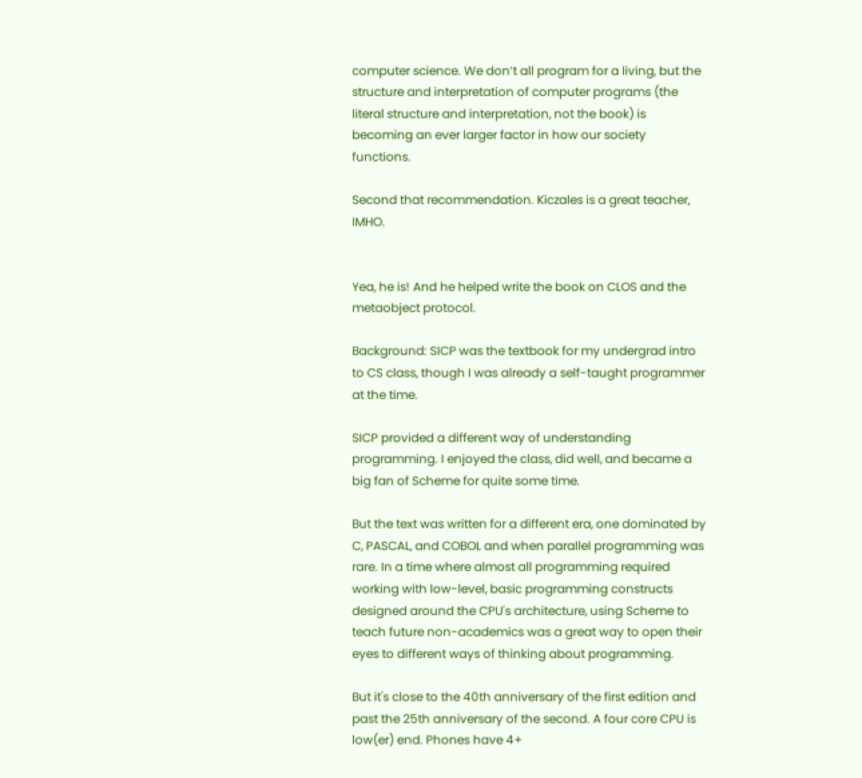computer science. We don’t all program for a living, but the structure and interpretation of computer programs (the literal structure and interpretation, not the book) is becoming an ever larger factor in how our society functions.

Second that recommendation. Kiczales is a great teacher, IMHO.


Yea, he is! And he helped write the book on CLOS and the metaobject protocol.

Background: SICP was the textbook for my undergrad intro to CS class, though I was already a self-taught programmer at the time.

SICP provided a different way of understanding programming. I enjoyed the class, did well, and became a big fan of Scheme for quite some time.

But the text was written for a different era, one dominated by C, PASCAL, and COBOL and when parallel programming was rare. In a time where almost all programming required working with low-level, basic programming constructs designed around the CPU's architecture, using Scheme to teach future non-academics was a great way to open their eyes to different ways of thinking about programming.

But it's close to the 40th anniversary of the first edition and past the 25th anniversary of the second. A four core CPU is low(er) end. Phones have 4+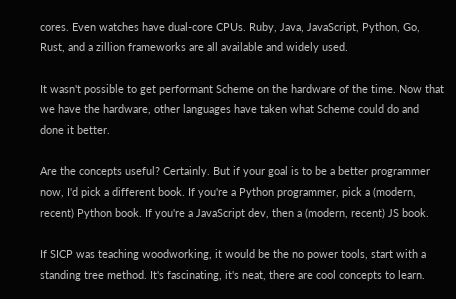cores. Even watches have dual-core CPUs. Ruby, Java, JavaScript, Python, Go, Rust, and a zillion frameworks are all available and widely used.

It wasn't possible to get performant Scheme on the hardware of the time. Now that we have the hardware, other languages have taken what Scheme could do and done it better.

Are the concepts useful? Certainly. But if your goal is to be a better programmer now, I'd pick a different book. If you're a Python programmer, pick a (modern, recent) Python book. If you're a JavaScript dev, then a (modern, recent) JS book.

If SICP was teaching woodworking, it would be the no power tools, start with a standing tree method. It's fascinating, it's neat, there are cool concepts to learn.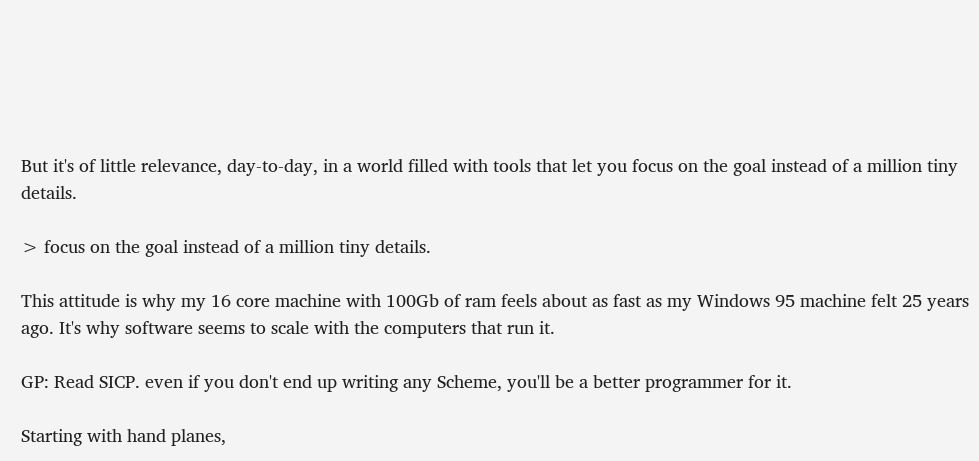But it's of little relevance, day-to-day, in a world filled with tools that let you focus on the goal instead of a million tiny details.

> focus on the goal instead of a million tiny details.

This attitude is why my 16 core machine with 100Gb of ram feels about as fast as my Windows 95 machine felt 25 years ago. It's why software seems to scale with the computers that run it.

GP: Read SICP. even if you don't end up writing any Scheme, you'll be a better programmer for it.

Starting with hand planes,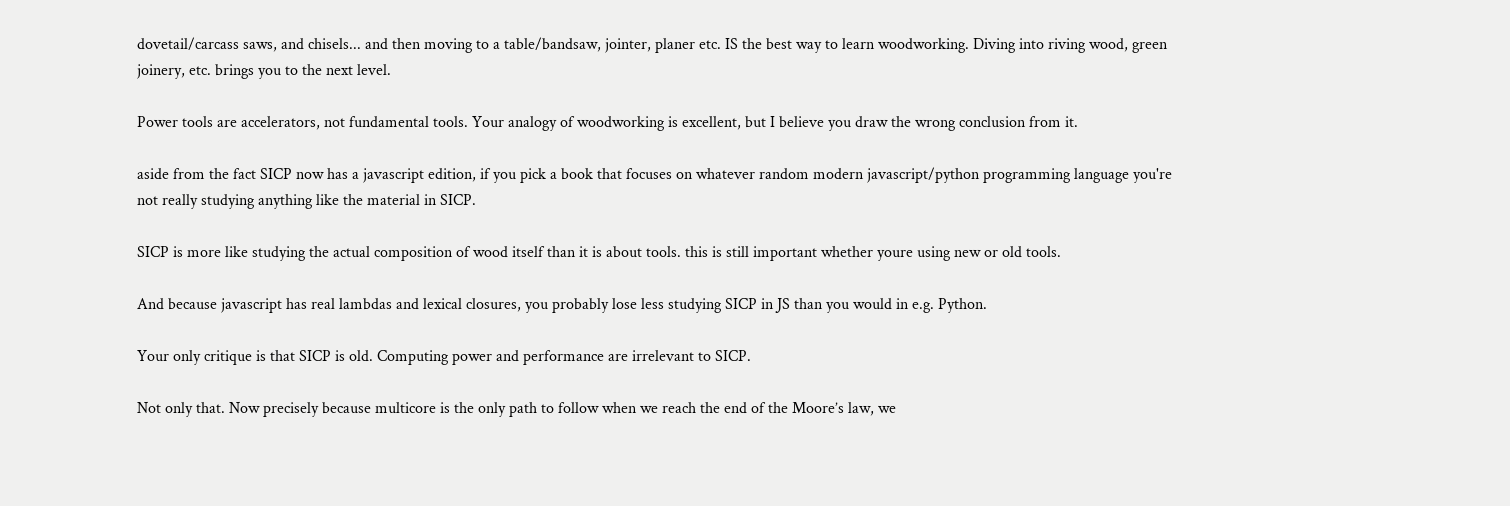dovetail/carcass saws, and chisels... and then moving to a table/bandsaw, jointer, planer etc. IS the best way to learn woodworking. Diving into riving wood, green joinery, etc. brings you to the next level.

Power tools are accelerators, not fundamental tools. Your analogy of woodworking is excellent, but I believe you draw the wrong conclusion from it.

aside from the fact SICP now has a javascript edition, if you pick a book that focuses on whatever random modern javascript/python programming language you're not really studying anything like the material in SICP.

SICP is more like studying the actual composition of wood itself than it is about tools. this is still important whether youre using new or old tools.

And because javascript has real lambdas and lexical closures, you probably lose less studying SICP in JS than you would in e.g. Python.

Your only critique is that SICP is old. Computing power and performance are irrelevant to SICP.

Not only that. Now precisely because multicore is the only path to follow when we reach the end of the Moore’s law, we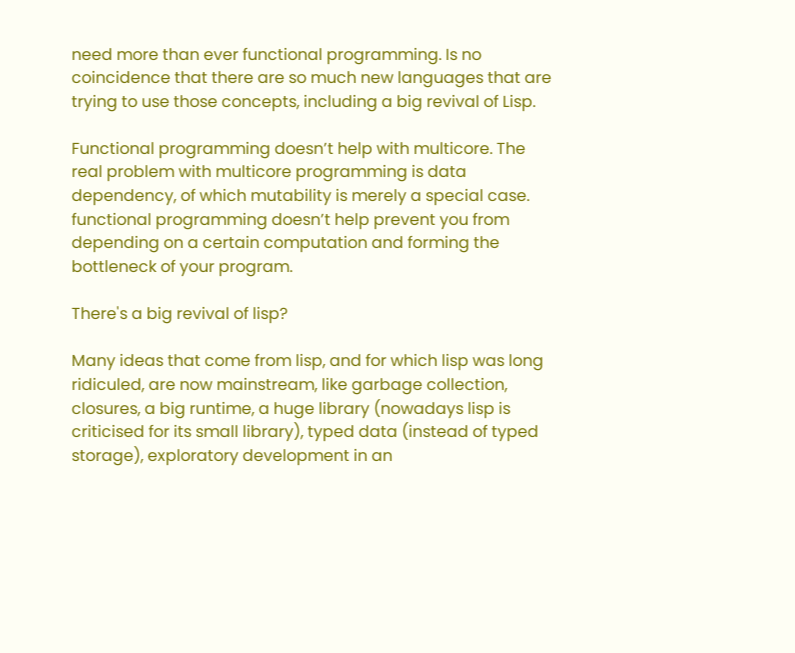need more than ever functional programming. Is no coincidence that there are so much new languages that are trying to use those concepts, including a big revival of Lisp.

Functional programming doesn’t help with multicore. The real problem with multicore programming is data dependency, of which mutability is merely a special case. functional programming doesn’t help prevent you from depending on a certain computation and forming the bottleneck of your program.

There's a big revival of lisp?

Many ideas that come from lisp, and for which lisp was long ridiculed, are now mainstream, like garbage collection, closures, a big runtime, a huge library (nowadays lisp is criticised for its small library), typed data (instead of typed storage), exploratory development in an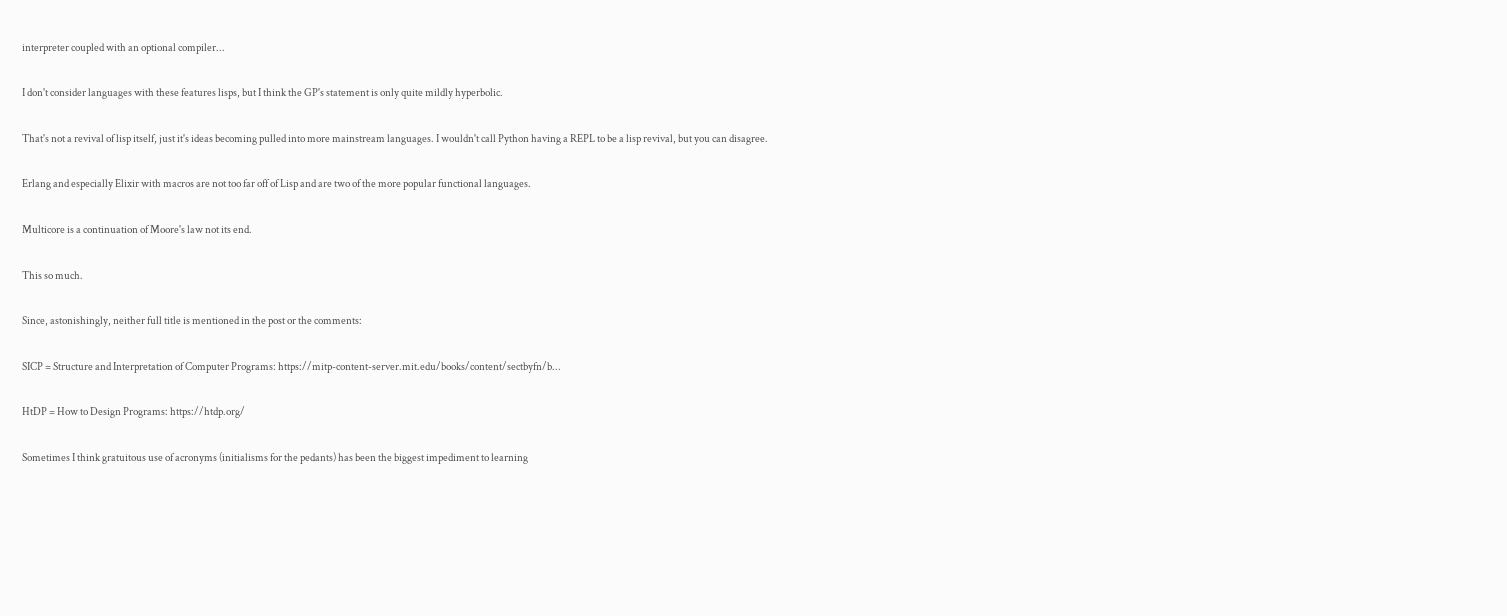interpreter coupled with an optional compiler...

I don't consider languages with these features lisps, but I think the GP's statement is only quite mildly hyperbolic.

That's not a revival of lisp itself, just it's ideas becoming pulled into more mainstream languages. I wouldn't call Python having a REPL to be a lisp revival, but you can disagree.

Erlang and especially Elixir with macros are not too far off of Lisp and are two of the more popular functional languages.

Multicore is a continuation of Moore's law not its end.

This so much.

Since, astonishingly, neither full title is mentioned in the post or the comments:

SICP = Structure and Interpretation of Computer Programs: https://mitp-content-server.mit.edu/books/content/sectbyfn/b...

HtDP = How to Design Programs: https://htdp.org/

Sometimes I think gratuitous use of acronyms (initialisms for the pedants) has been the biggest impediment to learning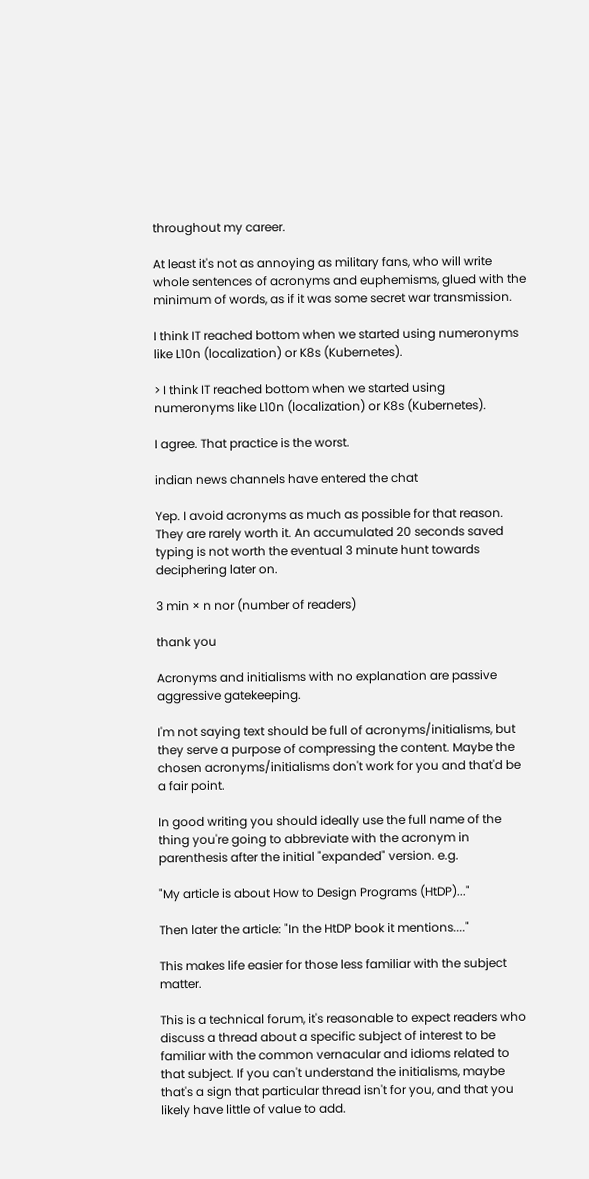throughout my career.

At least it's not as annoying as military fans, who will write whole sentences of acronyms and euphemisms, glued with the minimum of words, as if it was some secret war transmission.

I think IT reached bottom when we started using numeronyms like L10n (localization) or K8s (Kubernetes).

> I think IT reached bottom when we started using numeronyms like L10n (localization) or K8s (Kubernetes).

I agree. That practice is the worst.

indian news channels have entered the chat

Yep. I avoid acronyms as much as possible for that reason. They are rarely worth it. An accumulated 20 seconds saved typing is not worth the eventual 3 minute hunt towards deciphering later on.

3 min × n nor (number of readers)

thank you

Acronyms and initialisms with no explanation are passive aggressive gatekeeping.

I'm not saying text should be full of acronyms/initialisms, but they serve a purpose of compressing the content. Maybe the chosen acronyms/initialisms don't work for you and that'd be a fair point.

In good writing you should ideally use the full name of the thing you're going to abbreviate with the acronym in parenthesis after the initial "expanded" version. e.g.

"My article is about How to Design Programs (HtDP)..."

Then later the article: "In the HtDP book it mentions...."

This makes life easier for those less familiar with the subject matter.

This is a technical forum, it's reasonable to expect readers who discuss a thread about a specific subject of interest to be familiar with the common vernacular and idioms related to that subject. If you can't understand the initialisms, maybe that's a sign that particular thread isn't for you, and that you likely have little of value to add.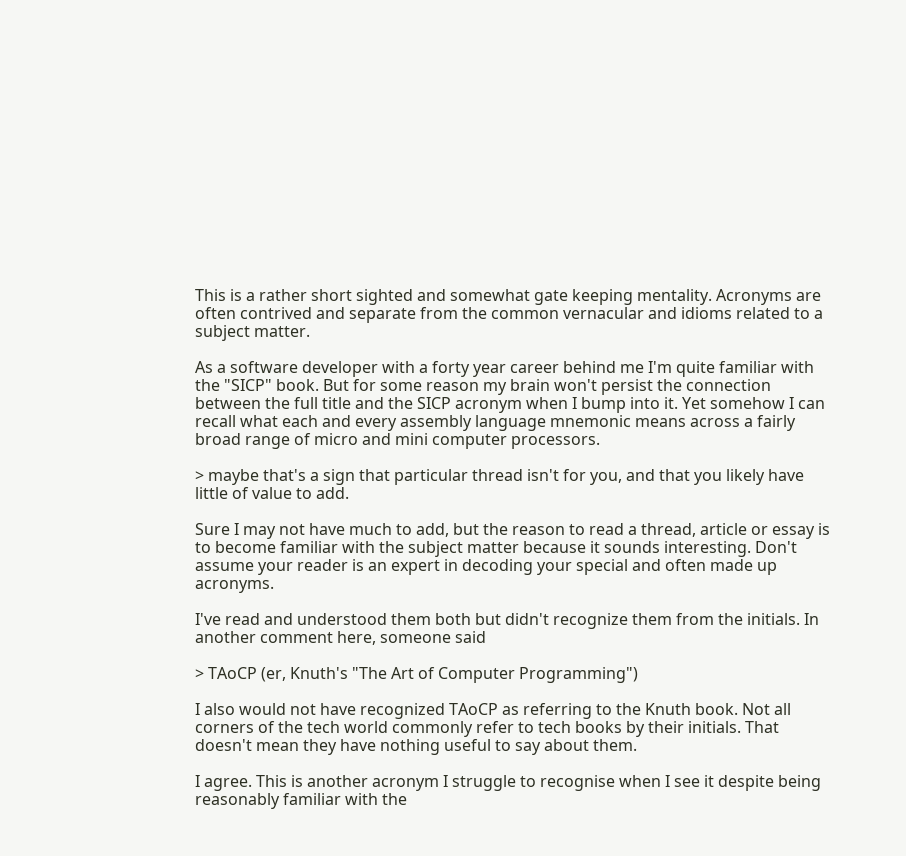This is a rather short sighted and somewhat gate keeping mentality. Acronyms are often contrived and separate from the common vernacular and idioms related to a subject matter.

As a software developer with a forty year career behind me I'm quite familiar with the "SICP" book. But for some reason my brain won't persist the connection between the full title and the SICP acronym when I bump into it. Yet somehow I can recall what each and every assembly language mnemonic means across a fairly broad range of micro and mini computer processors.

> maybe that's a sign that particular thread isn't for you, and that you likely have little of value to add.

Sure I may not have much to add, but the reason to read a thread, article or essay is to become familiar with the subject matter because it sounds interesting. Don't assume your reader is an expert in decoding your special and often made up acronyms.

I've read and understood them both but didn't recognize them from the initials. In another comment here, someone said

> TAoCP (er, Knuth's "The Art of Computer Programming")

I also would not have recognized TAoCP as referring to the Knuth book. Not all corners of the tech world commonly refer to tech books by their initials. That doesn't mean they have nothing useful to say about them.

I agree. This is another acronym I struggle to recognise when I see it despite being reasonably familiar with the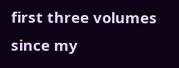first three volumes since my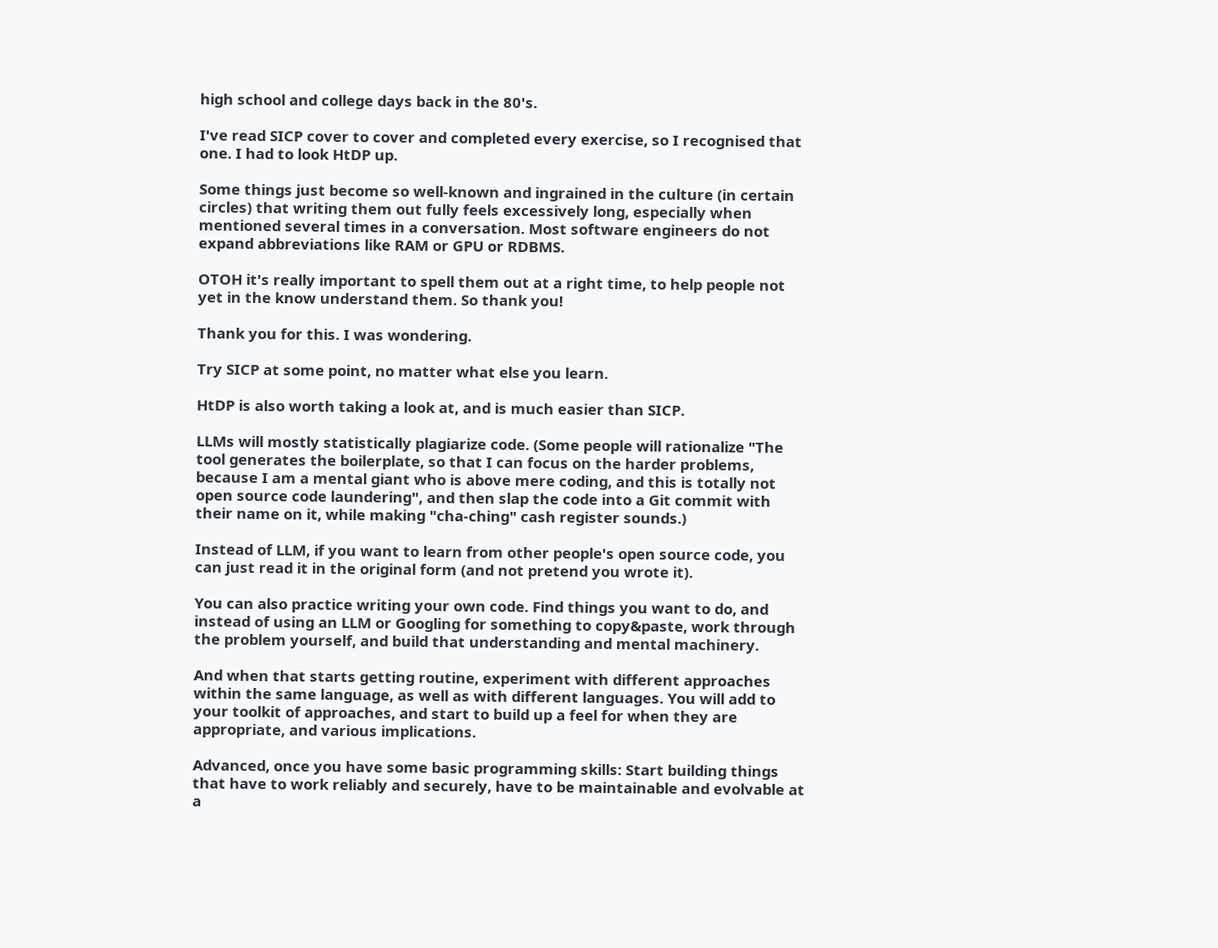high school and college days back in the 80's.

I've read SICP cover to cover and completed every exercise, so I recognised that one. I had to look HtDP up.

Some things just become so well-known and ingrained in the culture (in certain circles) that writing them out fully feels excessively long, especially when mentioned several times in a conversation. Most software engineers do not expand abbreviations like RAM or GPU or RDBMS.

OTOH it's really important to spell them out at a right time, to help people not yet in the know understand them. So thank you!

Thank you for this. I was wondering.

Try SICP at some point, no matter what else you learn.

HtDP is also worth taking a look at, and is much easier than SICP.

LLMs will mostly statistically plagiarize code. (Some people will rationalize "The tool generates the boilerplate, so that I can focus on the harder problems, because I am a mental giant who is above mere coding, and this is totally not open source code laundering", and then slap the code into a Git commit with their name on it, while making "cha-ching" cash register sounds.)

Instead of LLM, if you want to learn from other people's open source code, you can just read it in the original form (and not pretend you wrote it).

You can also practice writing your own code. Find things you want to do, and instead of using an LLM or Googling for something to copy&paste, work through the problem yourself, and build that understanding and mental machinery.

And when that starts getting routine, experiment with different approaches within the same language, as well as with different languages. You will add to your toolkit of approaches, and start to build up a feel for when they are appropriate, and various implications.

Advanced, once you have some basic programming skills: Start building things that have to work reliably and securely, have to be maintainable and evolvable at a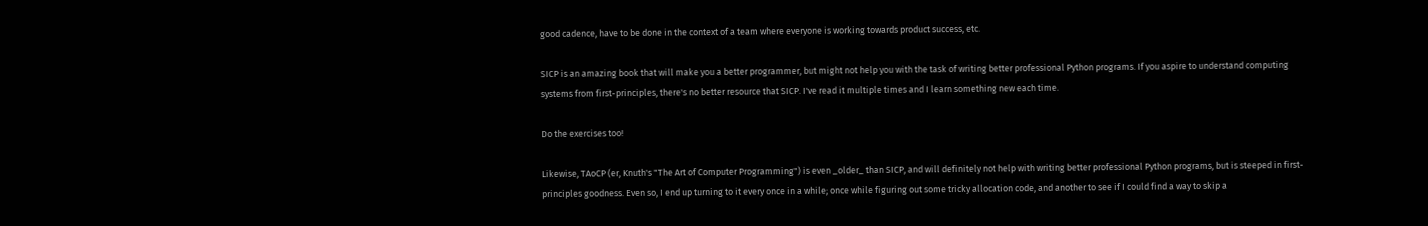good cadence, have to be done in the context of a team where everyone is working towards product success, etc.

SICP is an amazing book that will make you a better programmer, but might not help you with the task of writing better professional Python programs. If you aspire to understand computing systems from first-principles, there's no better resource that SICP. I've read it multiple times and I learn something new each time.

Do the exercises too!

Likewise, TAoCP (er, Knuth's "The Art of Computer Programming") is even _older_ than SICP, and will definitely not help with writing better professional Python programs, but is steeped in first-principles goodness. Even so, I end up turning to it every once in a while; once while figuring out some tricky allocation code, and another to see if I could find a way to skip a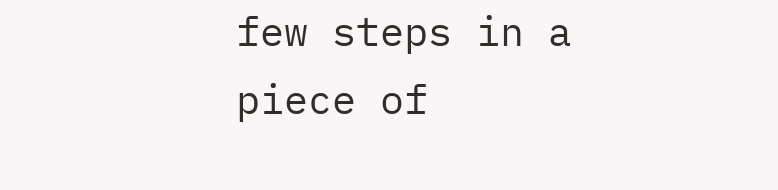few steps in a piece of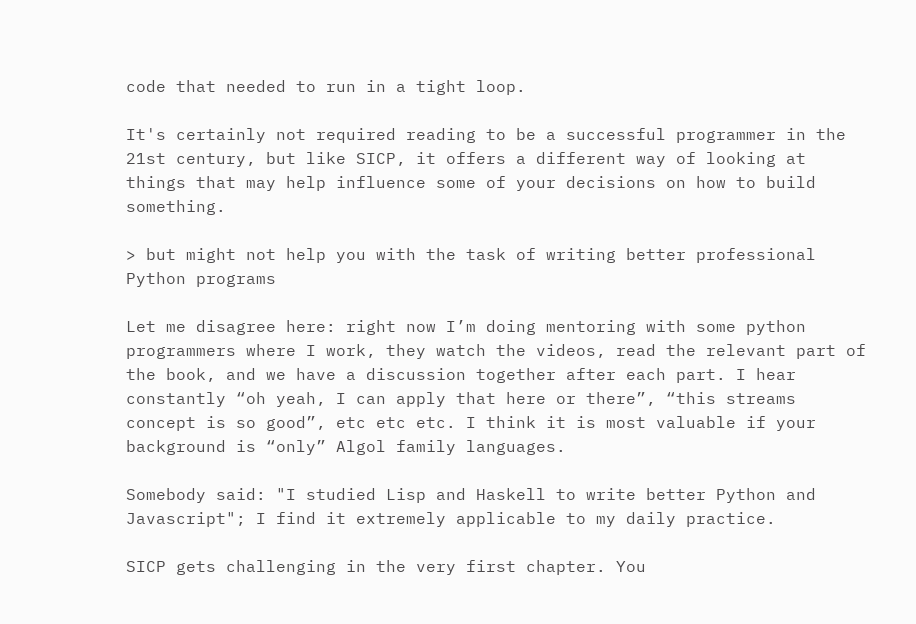code that needed to run in a tight loop.

It's certainly not required reading to be a successful programmer in the 21st century, but like SICP, it offers a different way of looking at things that may help influence some of your decisions on how to build something.

> but might not help you with the task of writing better professional Python programs

Let me disagree here: right now I’m doing mentoring with some python programmers where I work, they watch the videos, read the relevant part of the book, and we have a discussion together after each part. I hear constantly “oh yeah, I can apply that here or there”, “this streams concept is so good”, etc etc etc. I think it is most valuable if your background is “only” Algol family languages.

Somebody said: "I studied Lisp and Haskell to write better Python and Javascript"; I find it extremely applicable to my daily practice.

SICP gets challenging in the very first chapter. You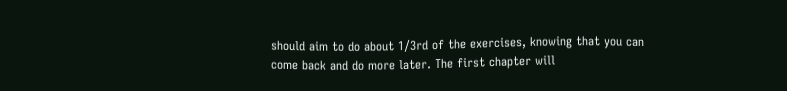should aim to do about 1/3rd of the exercises, knowing that you can come back and do more later. The first chapter will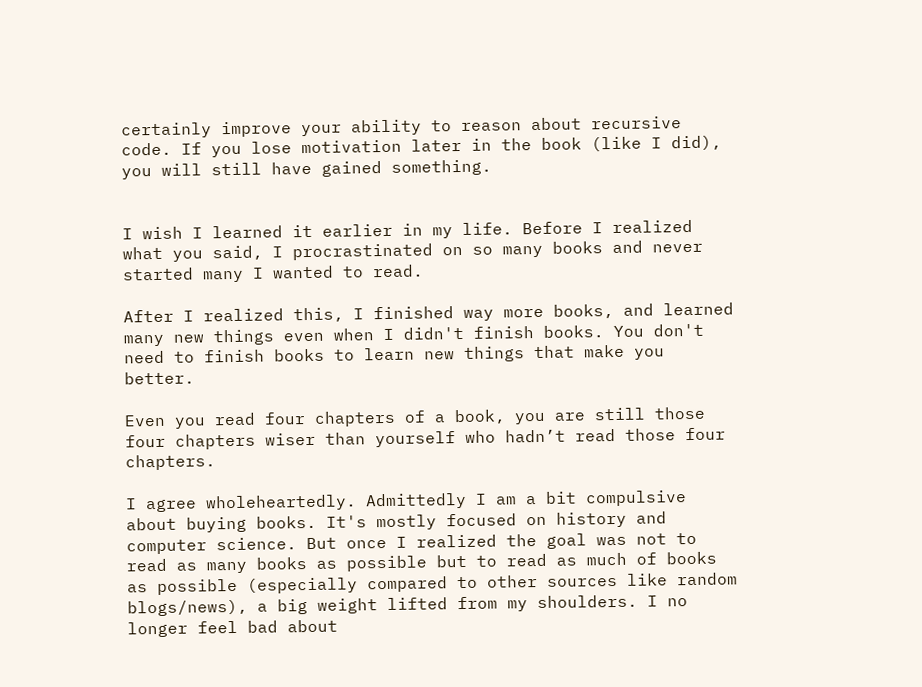certainly improve your ability to reason about recursive code. If you lose motivation later in the book (like I did), you will still have gained something.


I wish I learned it earlier in my life. Before I realized what you said, I procrastinated on so many books and never started many I wanted to read.

After I realized this, I finished way more books, and learned many new things even when I didn't finish books. You don't need to finish books to learn new things that make you better.

Even you read four chapters of a book, you are still those four chapters wiser than yourself who hadn’t read those four chapters.

I agree wholeheartedly. Admittedly I am a bit compulsive about buying books. It's mostly focused on history and computer science. But once I realized the goal was not to read as many books as possible but to read as much of books as possible (especially compared to other sources like random blogs/news), a big weight lifted from my shoulders. I no longer feel bad about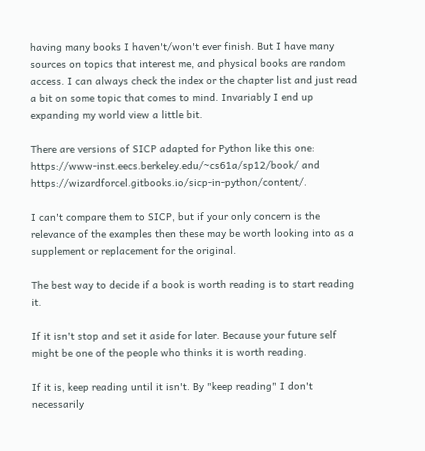having many books I haven't/won't ever finish. But I have many sources on topics that interest me, and physical books are random access. I can always check the index or the chapter list and just read a bit on some topic that comes to mind. Invariably I end up expanding my world view a little bit.

There are versions of SICP adapted for Python like this one: https://www-inst.eecs.berkeley.edu/~cs61a/sp12/book/ and https://wizardforcel.gitbooks.io/sicp-in-python/content/.

I can't compare them to SICP, but if your only concern is the relevance of the examples then these may be worth looking into as a supplement or replacement for the original.

The best way to decide if a book is worth reading is to start reading it.

If it isn't stop and set it aside for later. Because your future self might be one of the people who thinks it is worth reading.

If it is, keep reading until it isn't. By "keep reading" I don't necessarily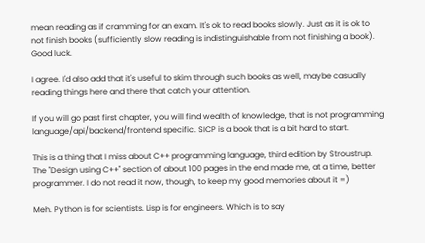mean reading as if cramming for an exam. It's ok to read books slowly. Just as it is ok to not finish books (sufficiently slow reading is indistinguishable from not finishing a book). Good luck.

I agree. I'd also add that it's useful to skim through such books as well, maybe casually reading things here and there that catch your attention.

If you will go past first chapter, you will find wealth of knowledge, that is not programming language/api/backend/frontend specific. SICP is a book that is a bit hard to start.

This is a thing that I miss about C++ programming language, third edition by Stroustrup. The "Design using C++" section of about 100 pages in the end made me, at a time, better programmer. I do not read it now, though, to keep my good memories about it =)

Meh. Python is for scientists. Lisp is for engineers. Which is to say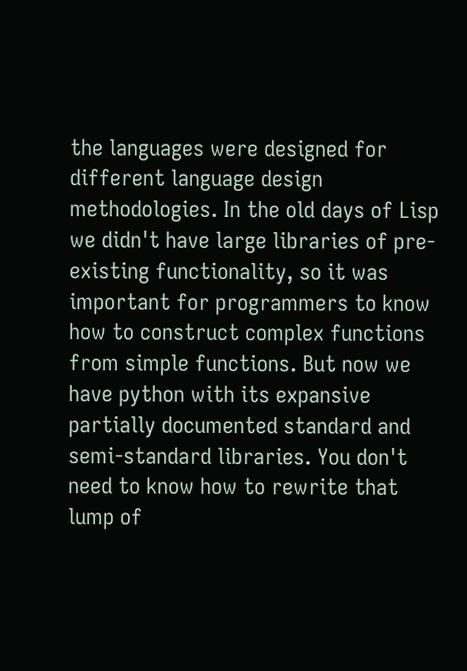the languages were designed for different language design methodologies. In the old days of Lisp we didn't have large libraries of pre-existing functionality, so it was important for programmers to know how to construct complex functions from simple functions. But now we have python with its expansive partially documented standard and semi-standard libraries. You don't need to know how to rewrite that lump of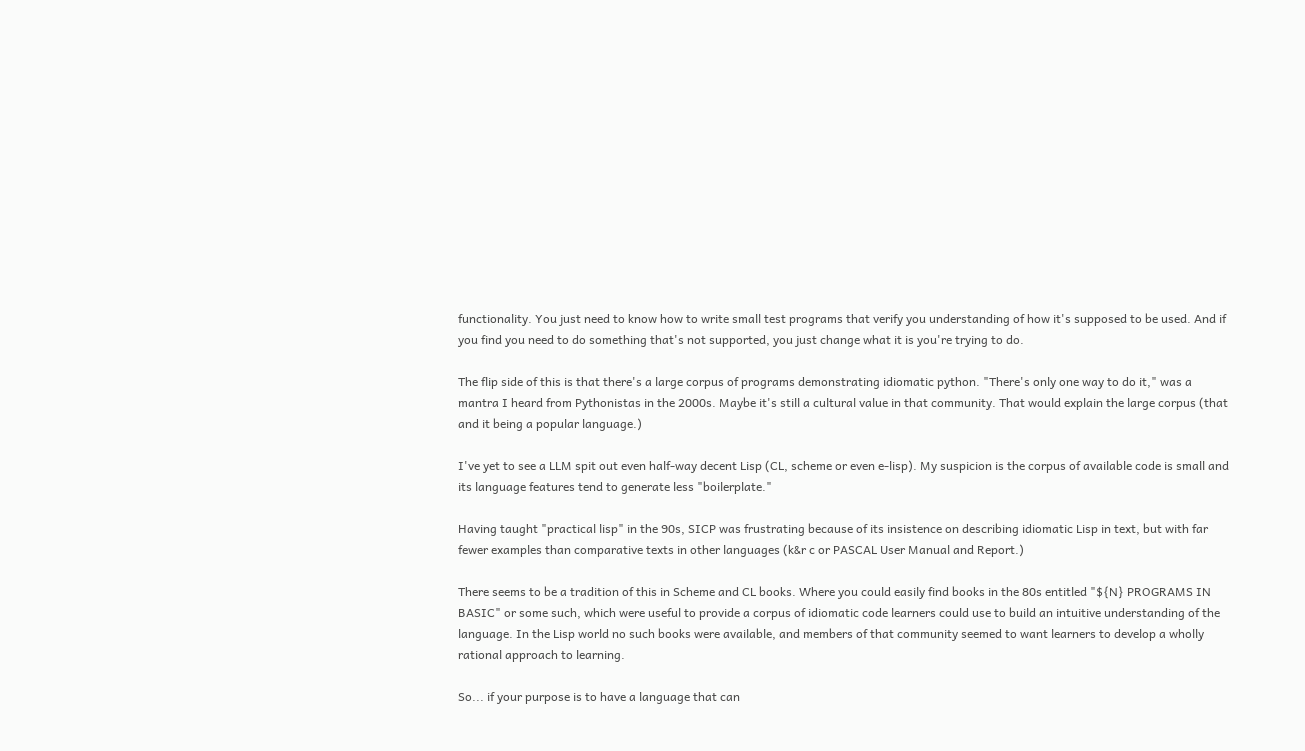functionality. You just need to know how to write small test programs that verify you understanding of how it's supposed to be used. And if you find you need to do something that's not supported, you just change what it is you're trying to do.

The flip side of this is that there's a large corpus of programs demonstrating idiomatic python. "There's only one way to do it," was a mantra I heard from Pythonistas in the 2000s. Maybe it's still a cultural value in that community. That would explain the large corpus (that and it being a popular language.)

I've yet to see a LLM spit out even half-way decent Lisp (CL, scheme or even e-lisp). My suspicion is the corpus of available code is small and its language features tend to generate less "boilerplate."

Having taught "practical lisp" in the 90s, SICP was frustrating because of its insistence on describing idiomatic Lisp in text, but with far fewer examples than comparative texts in other languages (k&r c or PASCAL User Manual and Report.)

There seems to be a tradition of this in Scheme and CL books. Where you could easily find books in the 80s entitled "${N} PROGRAMS IN BASIC" or some such, which were useful to provide a corpus of idiomatic code learners could use to build an intuitive understanding of the language. In the Lisp world no such books were available, and members of that community seemed to want learners to develop a wholly rational approach to learning.

So... if your purpose is to have a language that can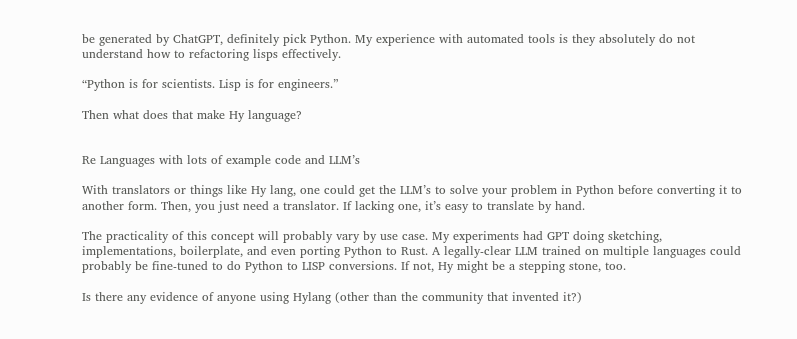be generated by ChatGPT, definitely pick Python. My experience with automated tools is they absolutely do not understand how to refactoring lisps effectively.

“Python is for scientists. Lisp is for engineers.”

Then what does that make Hy language?


Re Languages with lots of example code and LLM’s

With translators or things like Hy lang, one could get the LLM’s to solve your problem in Python before converting it to another form. Then, you just need a translator. If lacking one, it’s easy to translate by hand.

The practicality of this concept will probably vary by use case. My experiments had GPT doing sketching, implementations, boilerplate, and even porting Python to Rust. A legally-clear LLM trained on multiple languages could probably be fine-tuned to do Python to LISP conversions. If not, Hy might be a stepping stone, too.

Is there any evidence of anyone using Hylang (other than the community that invented it?)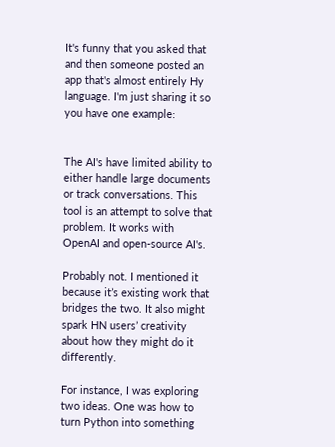It's funny that you asked that and then someone posted an app that's almost entirely Hy language. I'm just sharing it so you have one example:


The AI's have limited ability to either handle large documents or track conversations. This tool is an attempt to solve that problem. It works with OpenAI and open-source AI's.

Probably not. I mentioned it because it’s existing work that bridges the two. It also might spark HN users’ creativity about how they might do it differently.

For instance, I was exploring two ideas. One was how to turn Python into something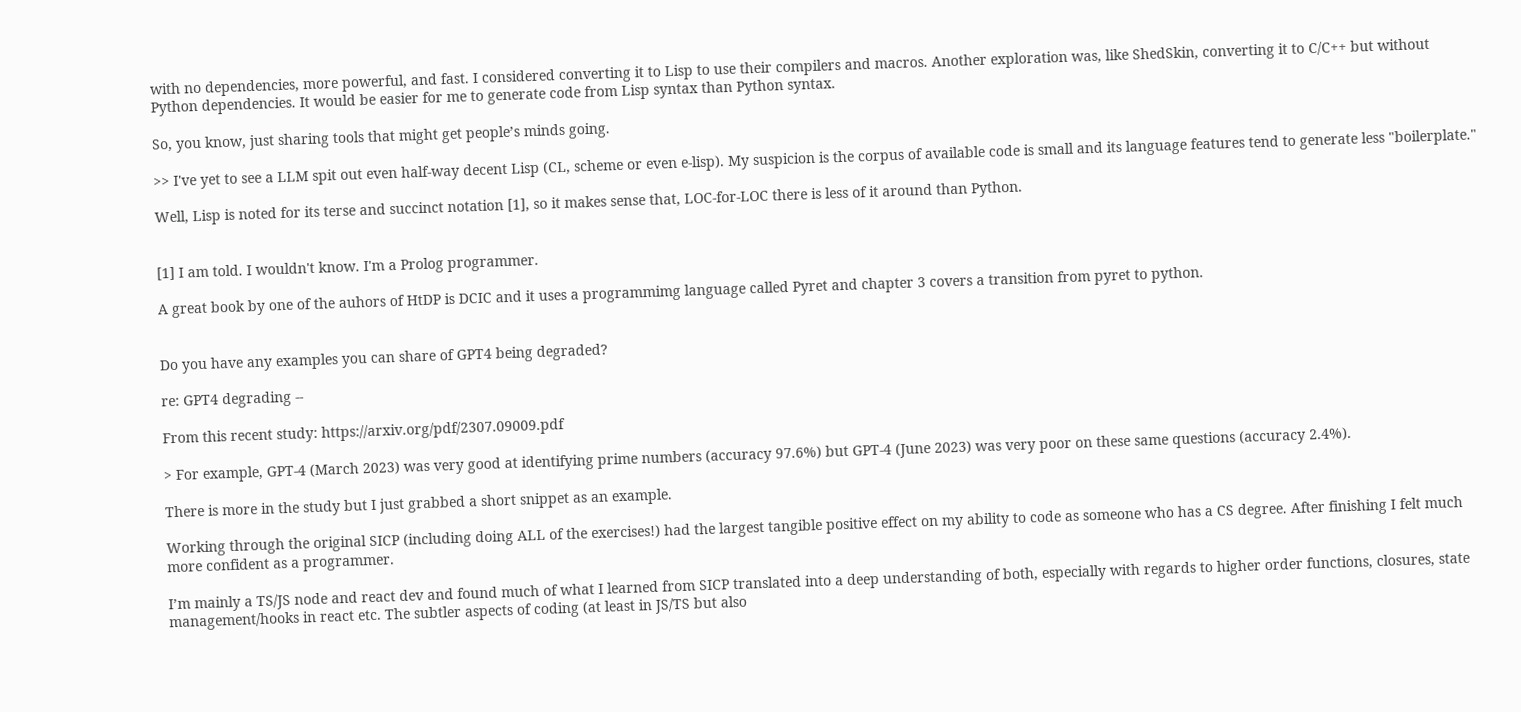with no dependencies, more powerful, and fast. I considered converting it to Lisp to use their compilers and macros. Another exploration was, like ShedSkin, converting it to C/C++ but without Python dependencies. It would be easier for me to generate code from Lisp syntax than Python syntax.

So, you know, just sharing tools that might get people’s minds going.

>> I've yet to see a LLM spit out even half-way decent Lisp (CL, scheme or even e-lisp). My suspicion is the corpus of available code is small and its language features tend to generate less "boilerplate."

Well, Lisp is noted for its terse and succinct notation [1], so it makes sense that, LOC-for-LOC there is less of it around than Python.


[1] I am told. I wouldn't know. I'm a Prolog programmer.

A great book by one of the auhors of HtDP is DCIC and it uses a programmimg language called Pyret and chapter 3 covers a transition from pyret to python.


Do you have any examples you can share of GPT4 being degraded?

re: GPT4 degrading --

From this recent study: https://arxiv.org/pdf/2307.09009.pdf

> For example, GPT-4 (March 2023) was very good at identifying prime numbers (accuracy 97.6%) but GPT-4 (June 2023) was very poor on these same questions (accuracy 2.4%).

There is more in the study but I just grabbed a short snippet as an example.

Working through the original SICP (including doing ALL of the exercises!) had the largest tangible positive effect on my ability to code as someone who has a CS degree. After finishing I felt much more confident as a programmer.

I’m mainly a TS/JS node and react dev and found much of what I learned from SICP translated into a deep understanding of both, especially with regards to higher order functions, closures, state management/hooks in react etc. The subtler aspects of coding (at least in JS/TS but also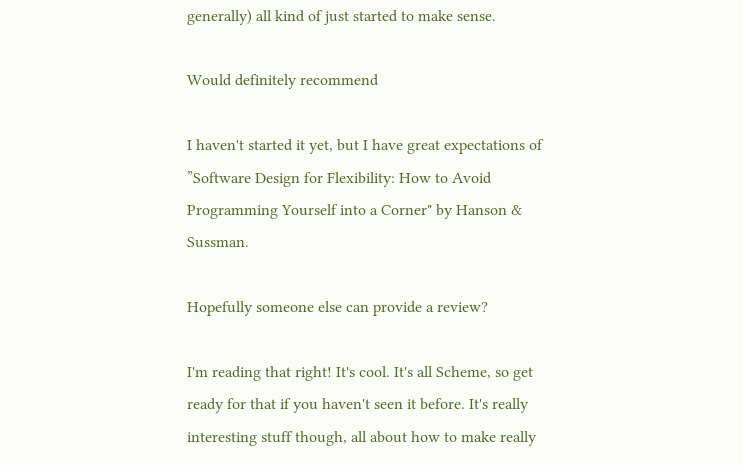generally) all kind of just started to make sense.

Would definitely recommend

I haven't started it yet, but I have great expectations of ”Software Design for Flexibility: How to Avoid Programming Yourself into a Corner" by Hanson & Sussman.

Hopefully someone else can provide a review?

I'm reading that right! It's cool. It's all Scheme, so get ready for that if you haven't seen it before. It's really interesting stuff though, all about how to make really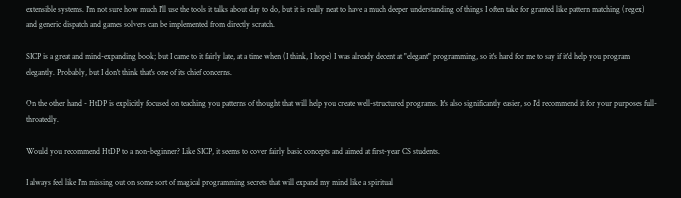extensible systems. I'm not sure how much I'll use the tools it talks about day to do, but it is really neat to have a much deeper understanding of things I often take for granted like pattern matching (regex) and generic dispatch and games solvers can be implemented from directly scratch.

SICP is a great and mind-expanding book; but I came to it fairly late, at a time when (I think, I hope) I was already decent at "elegant" programming, so it's hard for me to say if it'd help you program elegantly. Probably, but I don't think that's one of its chief concerns.

On the other hand - HtDP is explicitly focused on teaching you patterns of thought that will help you create well-structured programs. It's also significantly easier, so I'd recommend it for your purposes full-throatedly.

Would you recommend HtDP to a non-beginner? Like SICP, it seems to cover fairly basic concepts and aimed at first-year CS students.

I always feel like I'm missing out on some sort of magical programming secrets that will expand my mind like a spiritual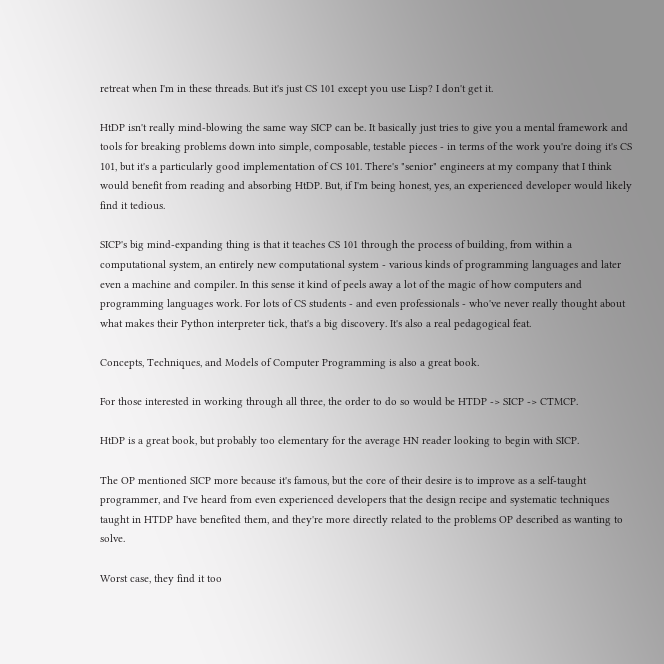retreat when I'm in these threads. But it's just CS 101 except you use Lisp? I don't get it.

HtDP isn't really mind-blowing the same way SICP can be. It basically just tries to give you a mental framework and tools for breaking problems down into simple, composable, testable pieces - in terms of the work you're doing it's CS 101, but it's a particularly good implementation of CS 101. There's "senior" engineers at my company that I think would benefit from reading and absorbing HtDP. But, if I'm being honest, yes, an experienced developer would likely find it tedious.

SICP's big mind-expanding thing is that it teaches CS 101 through the process of building, from within a computational system, an entirely new computational system - various kinds of programming languages and later even a machine and compiler. In this sense it kind of peels away a lot of the magic of how computers and programming languages work. For lots of CS students - and even professionals - who've never really thought about what makes their Python interpreter tick, that's a big discovery. It's also a real pedagogical feat.

Concepts, Techniques, and Models of Computer Programming is also a great book.

For those interested in working through all three, the order to do so would be HTDP -> SICP -> CTMCP.

HtDP is a great book, but probably too elementary for the average HN reader looking to begin with SICP.

The OP mentioned SICP more because it's famous, but the core of their desire is to improve as a self-taught programmer, and I've heard from even experienced developers that the design recipe and systematic techniques taught in HTDP have benefited them, and they're more directly related to the problems OP described as wanting to solve.

Worst case, they find it too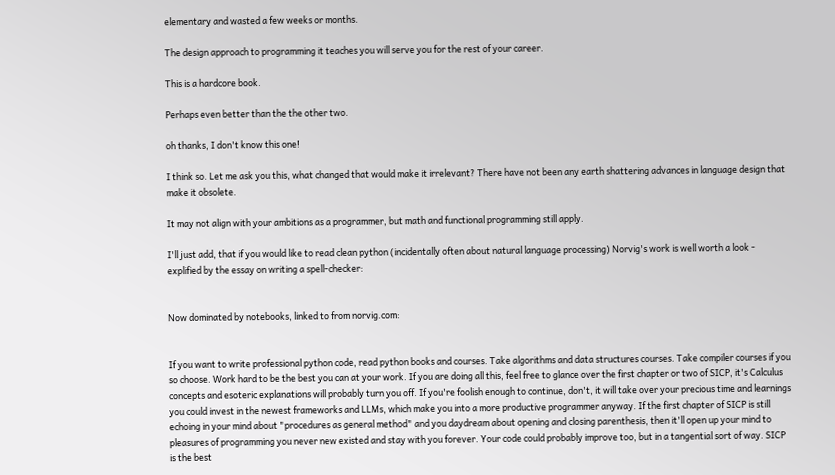elementary and wasted a few weeks or months.

The design approach to programming it teaches you will serve you for the rest of your career.

This is a hardcore book.

Perhaps even better than the the other two.

oh thanks, I don't know this one!

I think so. Let me ask you this, what changed that would make it irrelevant? There have not been any earth shattering advances in language design that make it obsolete.

It may not align with your ambitions as a programmer, but math and functional programming still apply.

I'll just add, that if you would like to read clean python (incidentally often about natural language processing) Norvig's work is well worth a look - explified by the essay on writing a spell-checker:


Now dominated by notebooks, linked to from norvig.com:


If you want to write professional python code, read python books and courses. Take algorithms and data structures courses. Take compiler courses if you so choose. Work hard to be the best you can at your work. If you are doing all this, feel free to glance over the first chapter or two of SICP, it's Calculus concepts and esoteric explanations will probably turn you off. If you're foolish enough to continue, don't, it will take over your precious time and learnings you could invest in the newest frameworks and LLMs, which make you into a more productive programmer anyway. If the first chapter of SICP is still echoing in your mind about "procedures as general method" and you daydream about opening and closing parenthesis, then it'll open up your mind to pleasures of programming you never new existed and stay with you forever. Your code could probably improve too, but in a tangential sort of way. SICP is the best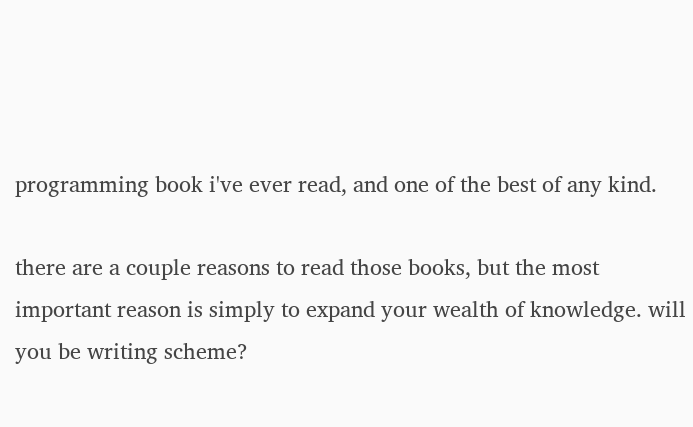programming book i've ever read, and one of the best of any kind.

there are a couple reasons to read those books, but the most important reason is simply to expand your wealth of knowledge. will you be writing scheme?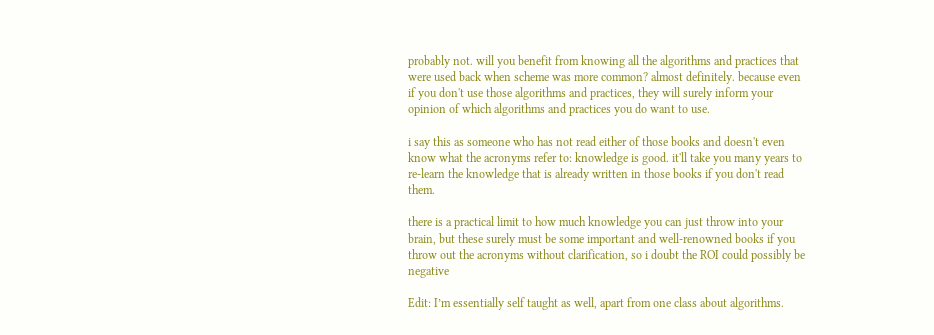probably not. will you benefit from knowing all the algorithms and practices that were used back when scheme was more common? almost definitely. because even if you don't use those algorithms and practices, they will surely inform your opinion of which algorithms and practices you do want to use.

i say this as someone who has not read either of those books and doesn't even know what the acronyms refer to: knowledge is good. it'll take you many years to re-learn the knowledge that is already written in those books if you don't read them.

there is a practical limit to how much knowledge you can just throw into your brain, but these surely must be some important and well-renowned books if you throw out the acronyms without clarification, so i doubt the ROI could possibly be negative

Edit: I’m essentially self taught as well, apart from one class about algorithms.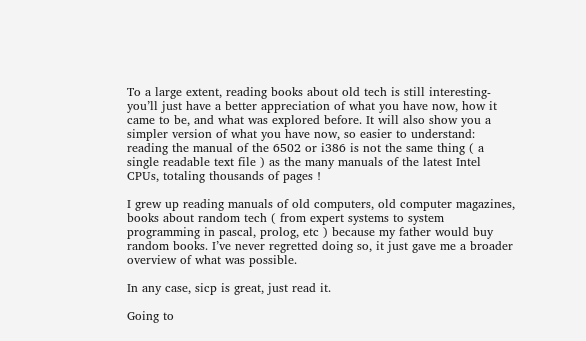To a large extent, reading books about old tech is still interesting- you’ll just have a better appreciation of what you have now, how it came to be, and what was explored before. It will also show you a simpler version of what you have now, so easier to understand: reading the manual of the 6502 or i386 is not the same thing ( a single readable text file ) as the many manuals of the latest Intel CPUs, totaling thousands of pages !

I grew up reading manuals of old computers, old computer magazines, books about random tech ( from expert systems to system programming in pascal, prolog, etc ) because my father would buy random books. I’ve never regretted doing so, it just gave me a broader overview of what was possible.

In any case, sicp is great, just read it.

Going to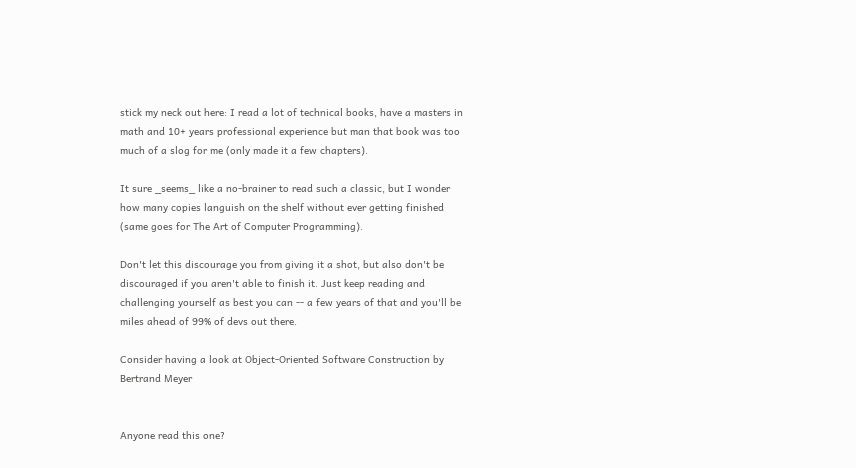stick my neck out here: I read a lot of technical books, have a masters in math and 10+ years professional experience but man that book was too much of a slog for me (only made it a few chapters).

It sure _seems_ like a no-brainer to read such a classic, but I wonder how many copies languish on the shelf without ever getting finished (same goes for The Art of Computer Programming).

Don't let this discourage you from giving it a shot, but also don't be discouraged if you aren't able to finish it. Just keep reading and challenging yourself as best you can -- a few years of that and you'll be miles ahead of 99% of devs out there.

Consider having a look at Object-Oriented Software Construction by Bertrand Meyer


Anyone read this one?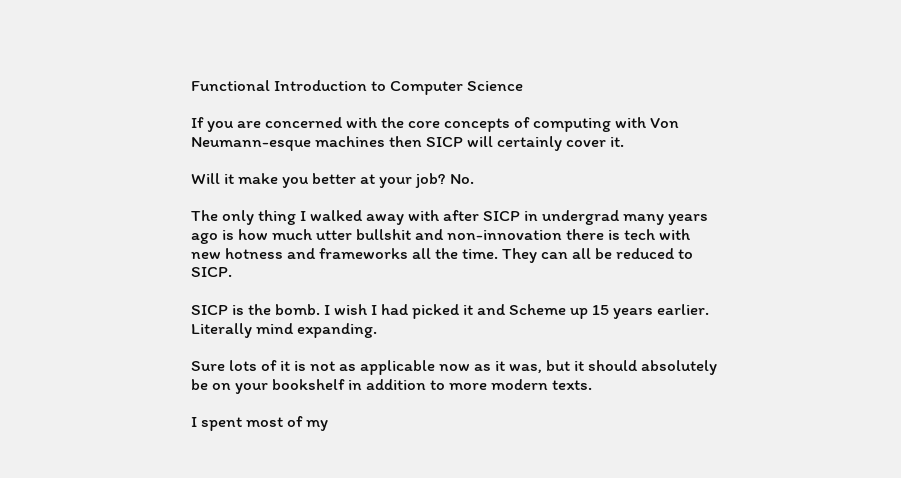Functional Introduction to Computer Science

If you are concerned with the core concepts of computing with Von Neumann-esque machines then SICP will certainly cover it.

Will it make you better at your job? No.

The only thing I walked away with after SICP in undergrad many years ago is how much utter bullshit and non-innovation there is tech with new hotness and frameworks all the time. They can all be reduced to SICP.

SICP is the bomb. I wish I had picked it and Scheme up 15 years earlier. Literally mind expanding.

Sure lots of it is not as applicable now as it was, but it should absolutely be on your bookshelf in addition to more modern texts.

I spent most of my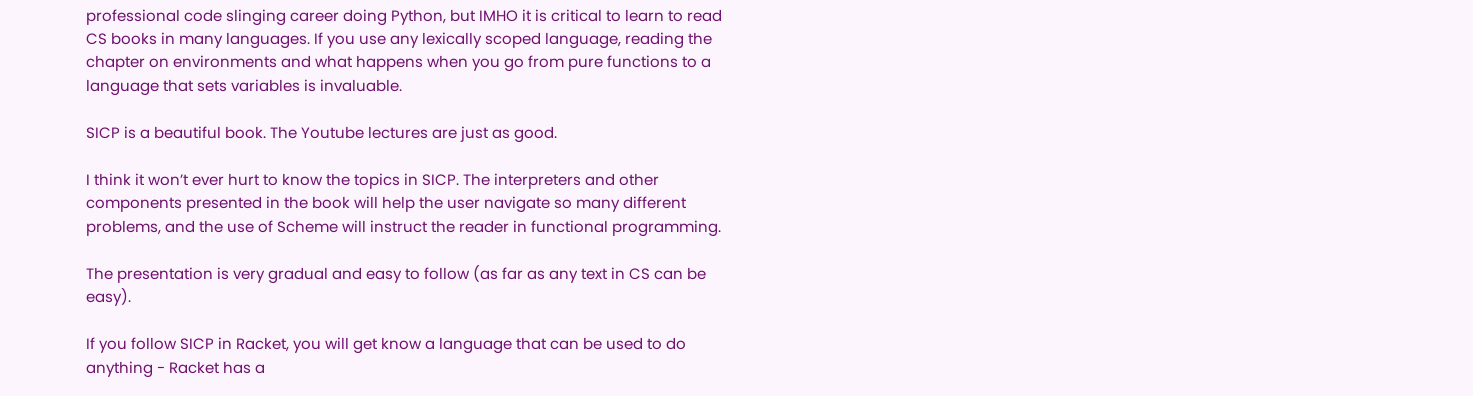professional code slinging career doing Python, but IMHO it is critical to learn to read CS books in many languages. If you use any lexically scoped language, reading the chapter on environments and what happens when you go from pure functions to a language that sets variables is invaluable.

SICP is a beautiful book. The Youtube lectures are just as good.

I think it won’t ever hurt to know the topics in SICP. The interpreters and other components presented in the book will help the user navigate so many different problems, and the use of Scheme will instruct the reader in functional programming.

The presentation is very gradual and easy to follow (as far as any text in CS can be easy).

If you follow SICP in Racket, you will get know a language that can be used to do anything - Racket has a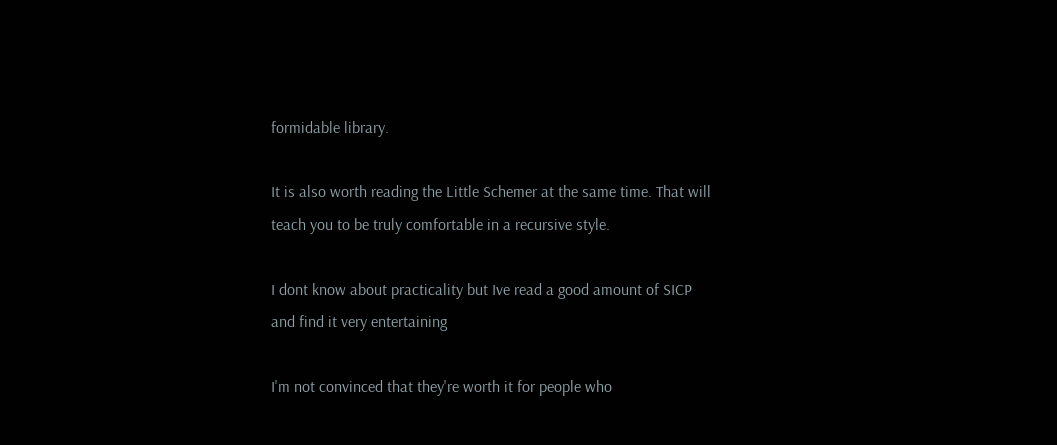formidable library.

It is also worth reading the Little Schemer at the same time. That will teach you to be truly comfortable in a recursive style.

I dont know about practicality but Ive read a good amount of SICP and find it very entertaining

I'm not convinced that they're worth it for people who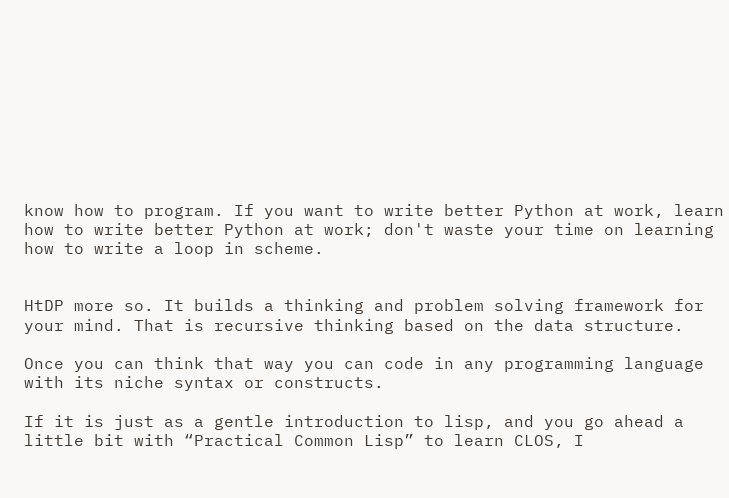know how to program. If you want to write better Python at work, learn how to write better Python at work; don't waste your time on learning how to write a loop in scheme.


HtDP more so. It builds a thinking and problem solving framework for your mind. That is recursive thinking based on the data structure.

Once you can think that way you can code in any programming language with its niche syntax or constructs.

If it is just as a gentle introduction to lisp, and you go ahead a little bit with “Practical Common Lisp” to learn CLOS, I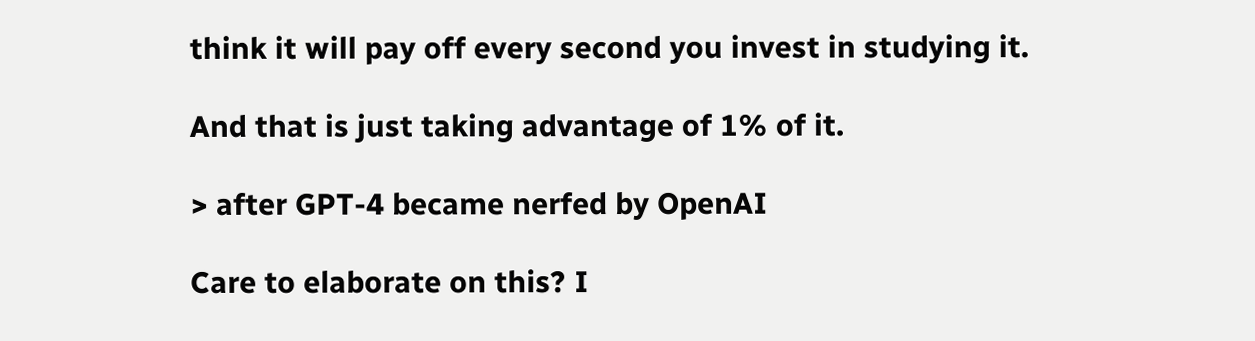think it will pay off every second you invest in studying it.

And that is just taking advantage of 1% of it.

> after GPT-4 became nerfed by OpenAI

Care to elaborate on this? I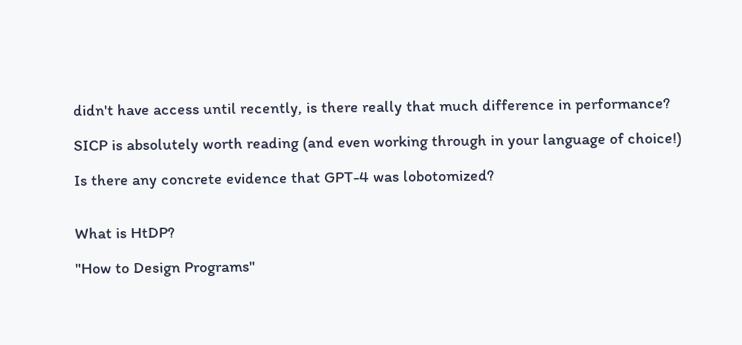didn't have access until recently, is there really that much difference in performance?

SICP is absolutely worth reading (and even working through in your language of choice!)

Is there any concrete evidence that GPT-4 was lobotomized?


What is HtDP?

"How to Design Programs"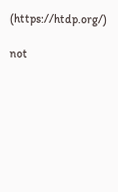(https://htdp.org/)

not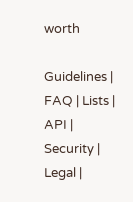worth

Guidelines | FAQ | Lists | API | Security | Legal |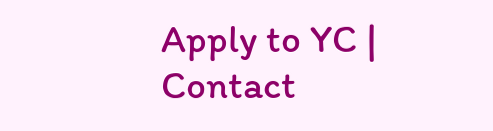Apply to YC | Contact